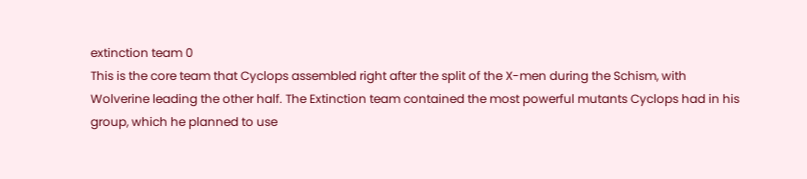extinction team 0
This is the core team that Cyclops assembled right after the split of the X-men during the Schism, with Wolverine leading the other half. The Extinction team contained the most powerful mutants Cyclops had in his group, which he planned to use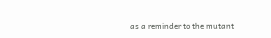as a reminder to the mutant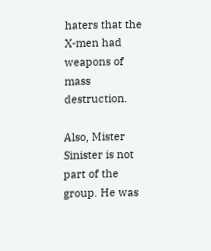haters that the X-men had weapons of mass destruction.

Also, Mister Sinister is not part of the group. He was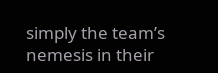simply the team’s nemesis in their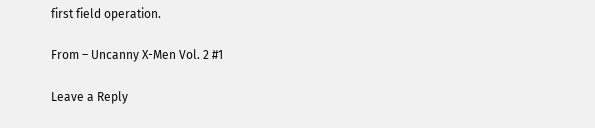first field operation.

From – Uncanny X-Men Vol. 2 #1

Leave a Reply